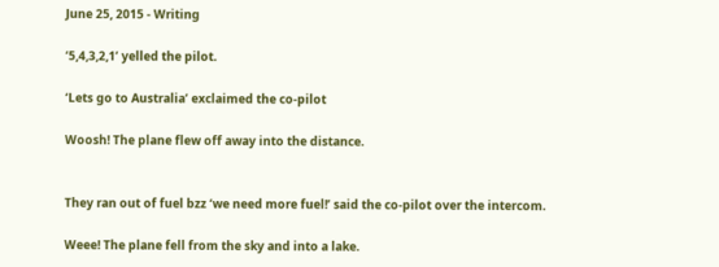June 25, 2015 - Writing

‘5,4,3,2,1’ yelled the pilot.

‘Lets go to Australia’ exclaimed the co-pilot

Woosh! The plane flew off away into the distance.


They ran out of fuel bzz ‘we need more fuel!’ said the co-pilot over the intercom.

Weee! The plane fell from the sky and into a lake.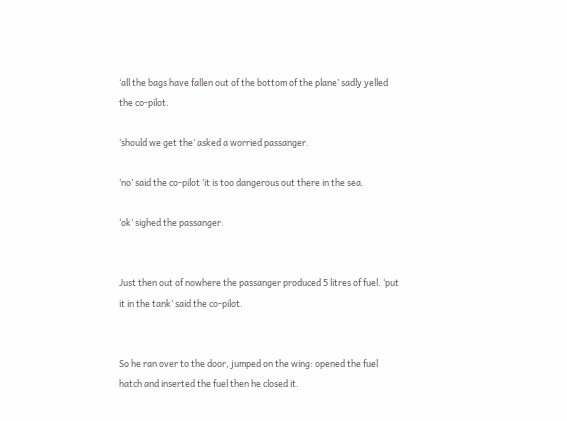‘all the bags have fallen out of the bottom of the plane’ sadly yelled the co-pilot.

‘should we get the’ asked a worried passanger.

‘no’ said the co-pilot ‘it is too dangerous out there in the sea.

‘ok’ sighed the passanger.


Just then out of nowhere the passanger produced 5 litres of fuel. ‘put it in the tank’ said the co-pilot.


So he ran over to the door, jumped on the wing: opened the fuel hatch and inserted the fuel then he closed it.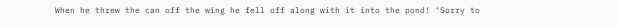When he threw the can off the wing he fell off along with it into the pond! ‘Sorry to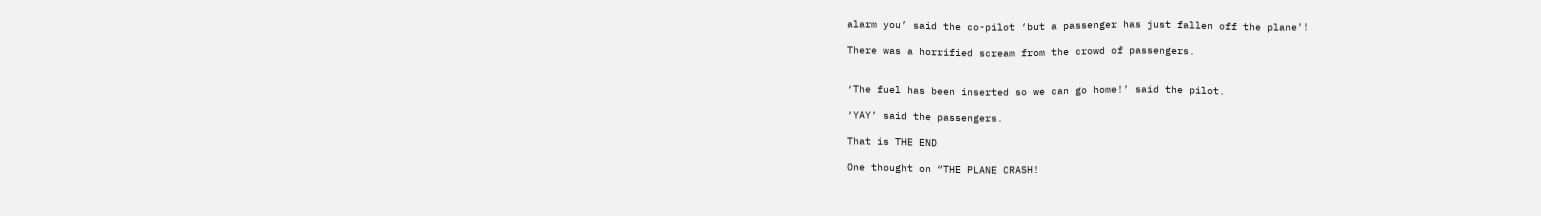alarm you’ said the co-pilot ‘but a passenger has just fallen off the plane’!

There was a horrified scream from the crowd of passengers.


‘The fuel has been inserted so we can go home!’ said the pilot.

‘YAY’ said the passengers.

That is THE END

One thought on “THE PLANE CRASH!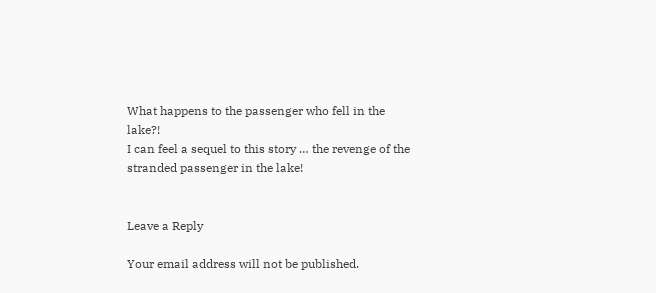What happens to the passenger who fell in the lake?!
I can feel a sequel to this story … the revenge of the stranded passenger in the lake!


Leave a Reply

Your email address will not be published.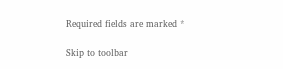Required fields are marked *

Skip to toolbar